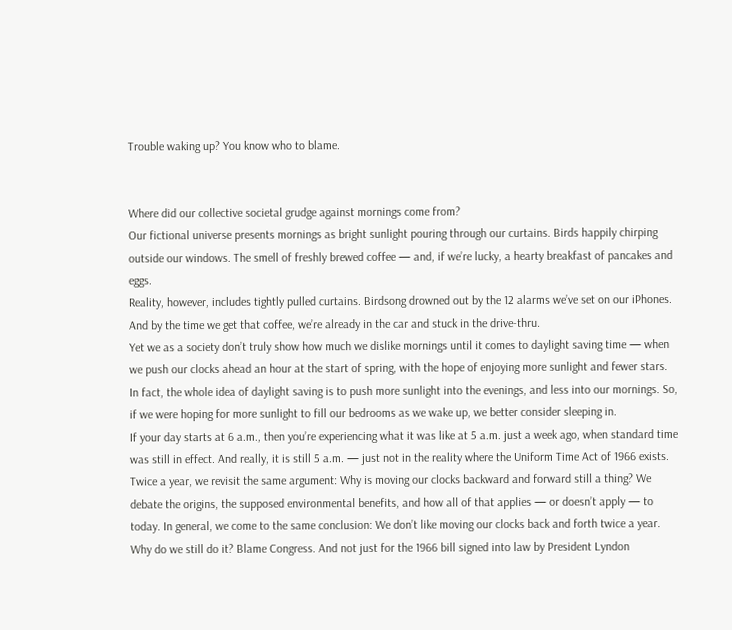Trouble waking up? You know who to blame.


Where did our collective societal grudge against mornings come from?
Our fictional universe presents mornings as bright sunlight pouring through our curtains. Birds happily chirping outside our windows. The smell of freshly brewed coffee — and, if we’re lucky, a hearty breakfast of pancakes and eggs.
Reality, however, includes tightly pulled curtains. Birdsong drowned out by the 12 alarms we’ve set on our iPhones. And by the time we get that coffee, we’re already in the car and stuck in the drive-thru.
Yet we as a society don’t truly show how much we dislike mornings until it comes to daylight saving time — when we push our clocks ahead an hour at the start of spring, with the hope of enjoying more sunlight and fewer stars.
In fact, the whole idea of daylight saving is to push more sunlight into the evenings, and less into our mornings. So, if we were hoping for more sunlight to fill our bedrooms as we wake up, we better consider sleeping in.
If your day starts at 6 a.m., then you’re experiencing what it was like at 5 a.m. just a week ago, when standard time was still in effect. And really, it is still 5 a.m. — just not in the reality where the Uniform Time Act of 1966 exists.
Twice a year, we revisit the same argument: Why is moving our clocks backward and forward still a thing? We debate the origins, the supposed environmental benefits, and how all of that applies — or doesn’t apply — to today. In general, we come to the same conclusion: We don’t like moving our clocks back and forth twice a year.
Why do we still do it? Blame Congress. And not just for the 1966 bill signed into law by President Lyndon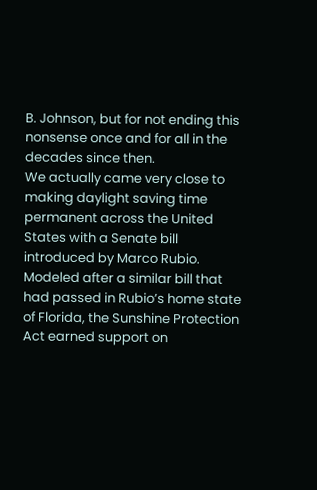B. Johnson, but for not ending this nonsense once and for all in the decades since then.
We actually came very close to making daylight saving time permanent across the United States with a Senate bill introduced by Marco Rubio. Modeled after a similar bill that had passed in Rubio’s home state of Florida, the Sunshine Protection Act earned support on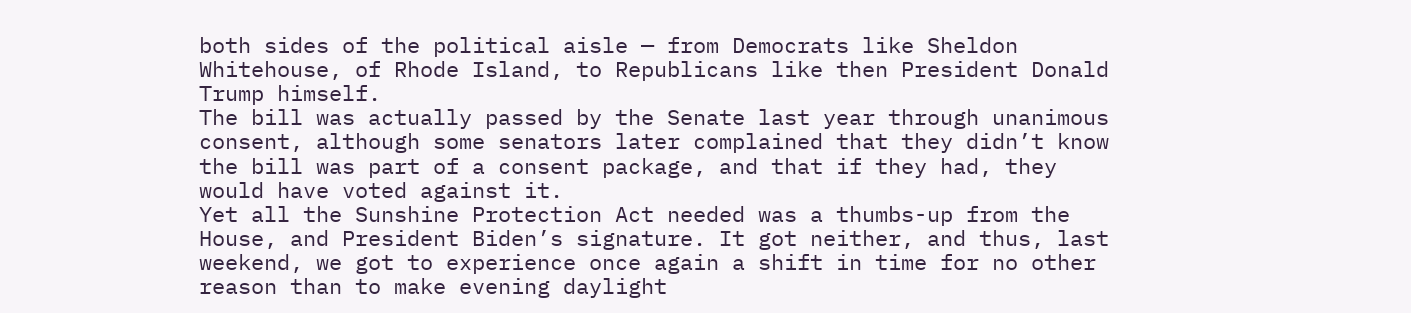both sides of the political aisle — from Democrats like Sheldon Whitehouse, of Rhode Island, to Republicans like then President Donald Trump himself.
The bill was actually passed by the Senate last year through unanimous consent, although some senators later complained that they didn’t know the bill was part of a consent package, and that if they had, they would have voted against it.
Yet all the Sunshine Protection Act needed was a thumbs-up from the House, and President Biden’s signature. It got neither, and thus, last weekend, we got to experience once again a shift in time for no other reason than to make evening daylight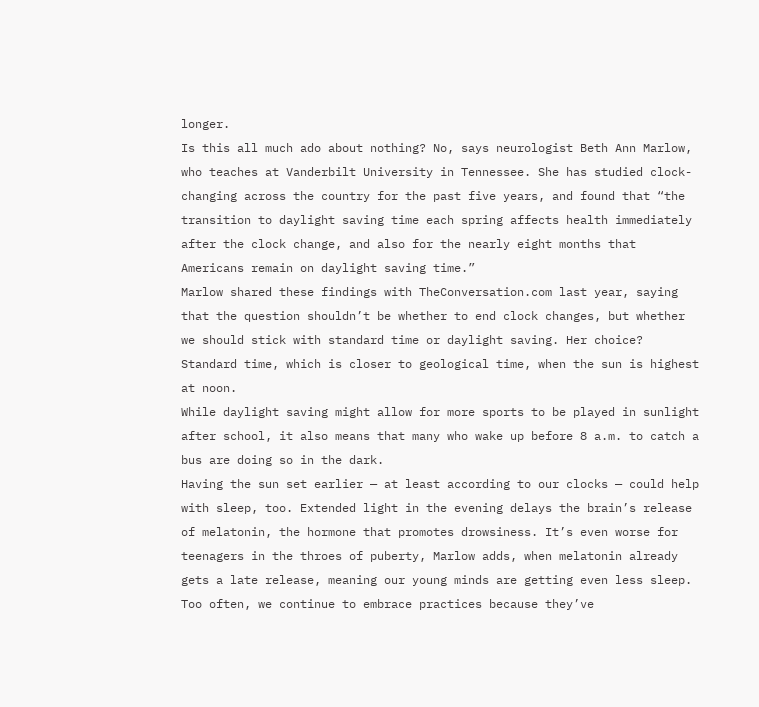longer.
Is this all much ado about nothing? No, says neurologist Beth Ann Marlow, who teaches at Vanderbilt University in Tennessee. She has studied clock-changing across the country for the past five years, and found that “the transition to daylight saving time each spring affects health immediately after the clock change, and also for the nearly eight months that Americans remain on daylight saving time.”
Marlow shared these findings with TheConversation.com last year, saying that the question shouldn’t be whether to end clock changes, but whether we should stick with standard time or daylight saving. Her choice? Standard time, which is closer to geological time, when the sun is highest at noon.
While daylight saving might allow for more sports to be played in sunlight after school, it also means that many who wake up before 8 a.m. to catch a bus are doing so in the dark.
Having the sun set earlier — at least according to our clocks — could help with sleep, too. Extended light in the evening delays the brain’s release of melatonin, the hormone that promotes drowsiness. It’s even worse for teenagers in the throes of puberty, Marlow adds, when melatonin already gets a late release, meaning our young minds are getting even less sleep.
Too often, we continue to embrace practices because they’ve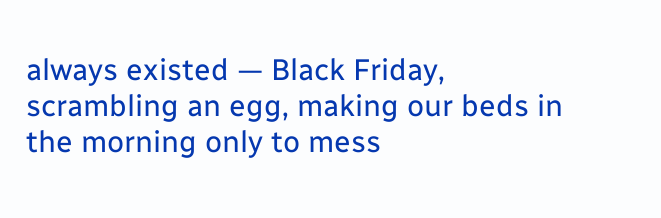always existed — Black Friday, scrambling an egg, making our beds in the morning only to mess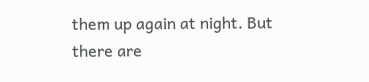them up again at night. But there are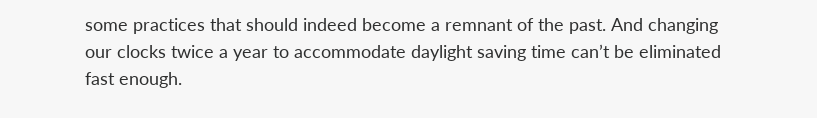some practices that should indeed become a remnant of the past. And changing our clocks twice a year to accommodate daylight saving time can’t be eliminated fast enough.